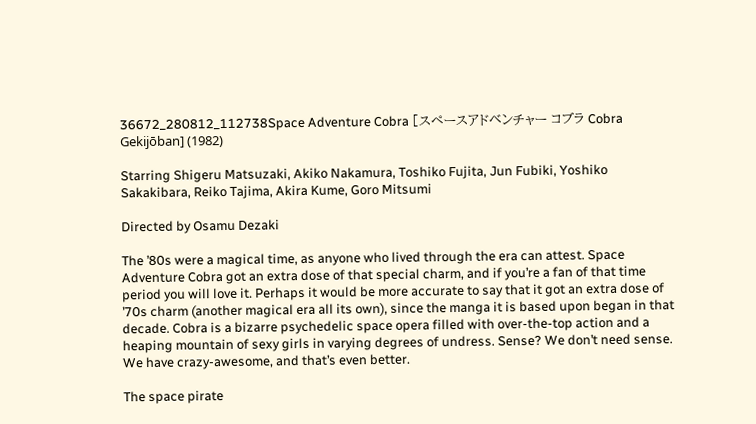36672_280812_112738Space Adventure Cobra [スペースアドベンチャー コブラ Cobra Gekijōban] (1982)

Starring Shigeru Matsuzaki, Akiko Nakamura, Toshiko Fujita, Jun Fubiki, Yoshiko Sakakibara, Reiko Tajima, Akira Kume, Goro Mitsumi

Directed by Osamu Dezaki

The ’80s were a magical time, as anyone who lived through the era can attest. Space Adventure Cobra got an extra dose of that special charm, and if you’re a fan of that time period you will love it. Perhaps it would be more accurate to say that it got an extra dose of ’70s charm (another magical era all its own), since the manga it is based upon began in that decade. Cobra is a bizarre psychedelic space opera filled with over-the-top action and a heaping mountain of sexy girls in varying degrees of undress. Sense? We don’t need sense. We have crazy-awesome, and that’s even better.

The space pirate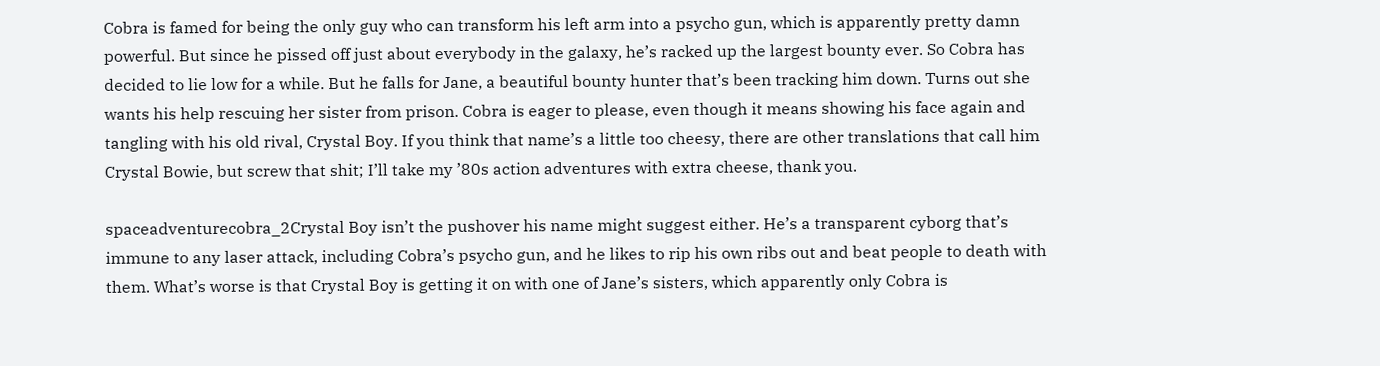Cobra is famed for being the only guy who can transform his left arm into a psycho gun, which is apparently pretty damn powerful. But since he pissed off just about everybody in the galaxy, he’s racked up the largest bounty ever. So Cobra has decided to lie low for a while. But he falls for Jane, a beautiful bounty hunter that’s been tracking him down. Turns out she wants his help rescuing her sister from prison. Cobra is eager to please, even though it means showing his face again and tangling with his old rival, Crystal Boy. If you think that name’s a little too cheesy, there are other translations that call him Crystal Bowie, but screw that shit; I’ll take my ’80s action adventures with extra cheese, thank you.

spaceadventurecobra_2Crystal Boy isn’t the pushover his name might suggest either. He’s a transparent cyborg that’s immune to any laser attack, including Cobra’s psycho gun, and he likes to rip his own ribs out and beat people to death with them. What’s worse is that Crystal Boy is getting it on with one of Jane’s sisters, which apparently only Cobra is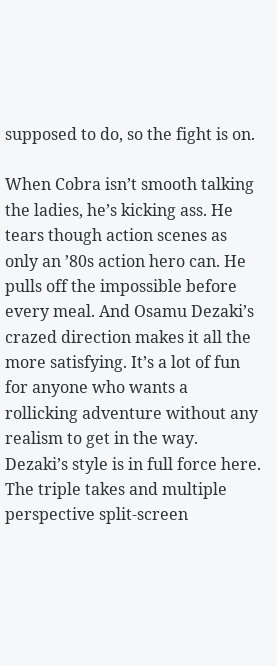supposed to do, so the fight is on.

When Cobra isn’t smooth talking the ladies, he’s kicking ass. He tears though action scenes as only an ’80s action hero can. He pulls off the impossible before every meal. And Osamu Dezaki’s crazed direction makes it all the more satisfying. It’s a lot of fun for anyone who wants a rollicking adventure without any realism to get in the way. Dezaki’s style is in full force here. The triple takes and multiple perspective split-screen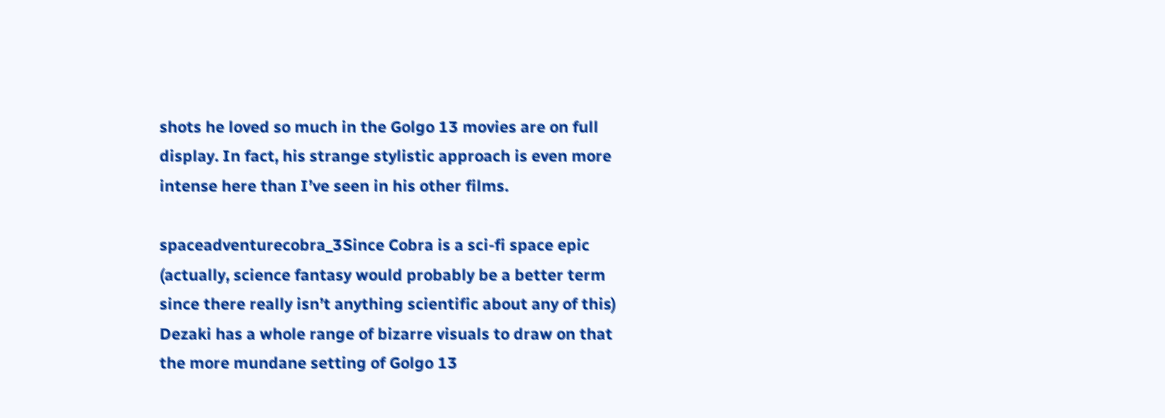shots he loved so much in the Golgo 13 movies are on full display. In fact, his strange stylistic approach is even more intense here than I’ve seen in his other films.

spaceadventurecobra_3Since Cobra is a sci-fi space epic (actually, science fantasy would probably be a better term since there really isn’t anything scientific about any of this) Dezaki has a whole range of bizarre visuals to draw on that the more mundane setting of Golgo 13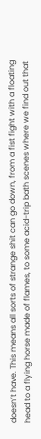doesn’t have. This means all sorts of strange shit can go down, from a fist fight with a floating head to a flying horse made of flames, to some acid-trip bath scenes where we find out that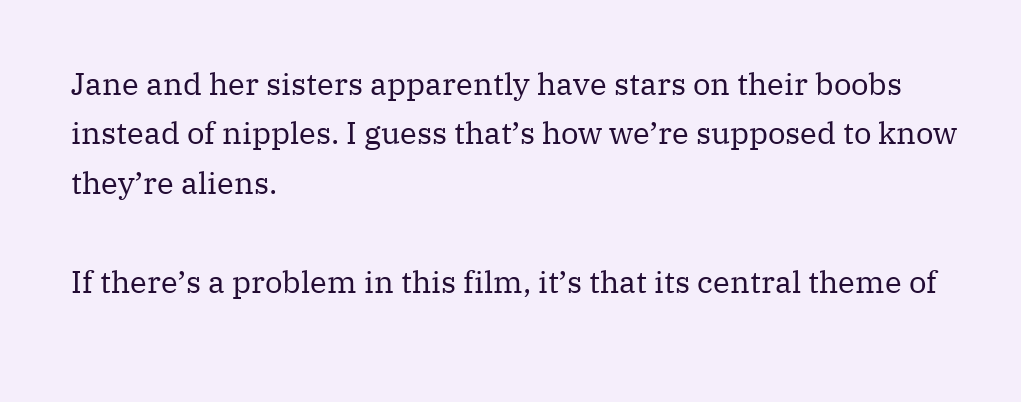Jane and her sisters apparently have stars on their boobs instead of nipples. I guess that’s how we’re supposed to know they’re aliens.

If there’s a problem in this film, it’s that its central theme of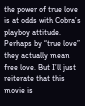the power of true love is at odds with Cobra’s playboy attitude. Perhaps by “true love” they actually mean free love. But I’ll just reiterate that this movie is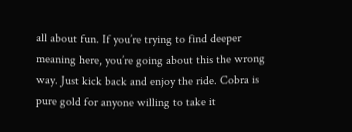all about fun. If you’re trying to find deeper meaning here, you’re going about this the wrong way. Just kick back and enjoy the ride. Cobra is pure gold for anyone willing to take it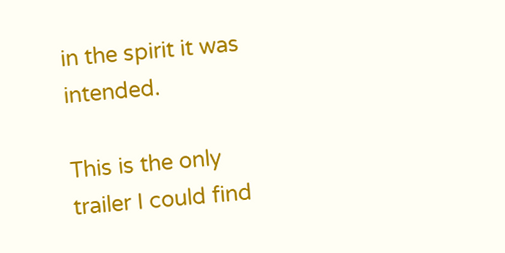in the spirit it was intended.

This is the only trailer I could find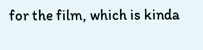for the film, which is kinda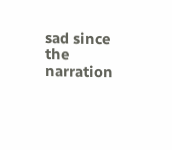sad since the narration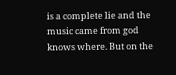is a complete lie and the music came from god knows where. But on the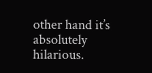other hand it’s absolutely hilarious.